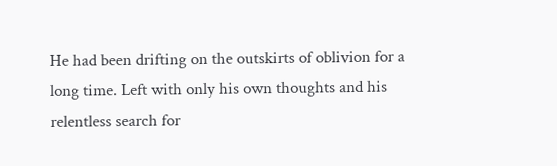He had been drifting on the outskirts of oblivion for a long time. Left with only his own thoughts and his relentless search for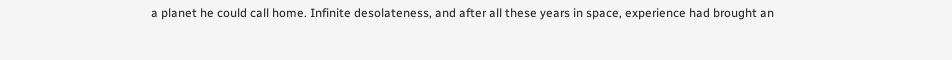a planet he could call home. Infinite desolateness, and after all these years in space, experience had brought an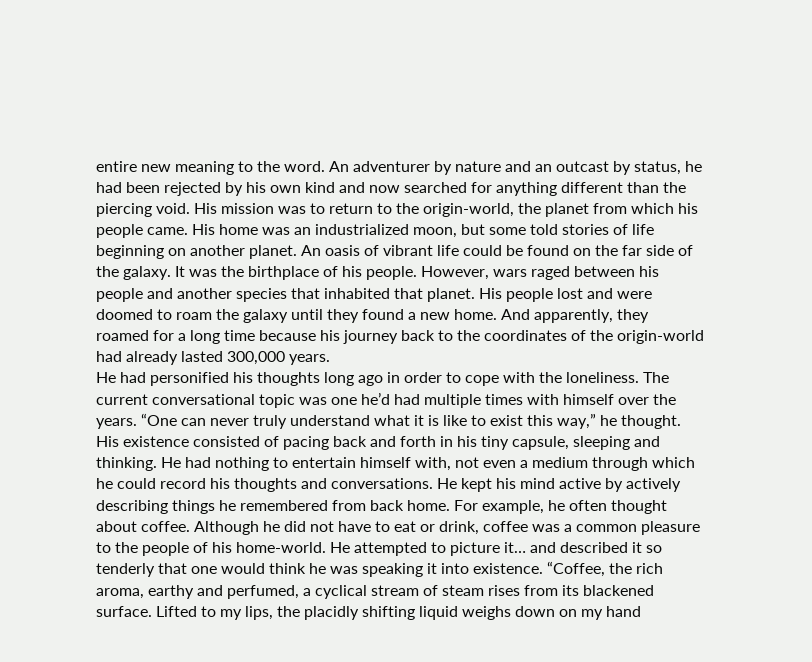entire new meaning to the word. An adventurer by nature and an outcast by status, he had been rejected by his own kind and now searched for anything different than the piercing void. His mission was to return to the origin-world, the planet from which his people came. His home was an industrialized moon, but some told stories of life beginning on another planet. An oasis of vibrant life could be found on the far side of the galaxy. It was the birthplace of his people. However, wars raged between his people and another species that inhabited that planet. His people lost and were doomed to roam the galaxy until they found a new home. And apparently, they roamed for a long time because his journey back to the coordinates of the origin-world had already lasted 300,000 years.
He had personified his thoughts long ago in order to cope with the loneliness. The current conversational topic was one he’d had multiple times with himself over the years. “One can never truly understand what it is like to exist this way,” he thought. His existence consisted of pacing back and forth in his tiny capsule, sleeping and thinking. He had nothing to entertain himself with, not even a medium through which he could record his thoughts and conversations. He kept his mind active by actively describing things he remembered from back home. For example, he often thought about coffee. Although he did not have to eat or drink, coffee was a common pleasure to the people of his home-world. He attempted to picture it… and described it so tenderly that one would think he was speaking it into existence. “Coffee, the rich aroma, earthy and perfumed, a cyclical stream of steam rises from its blackened surface. Lifted to my lips, the placidly shifting liquid weighs down on my hand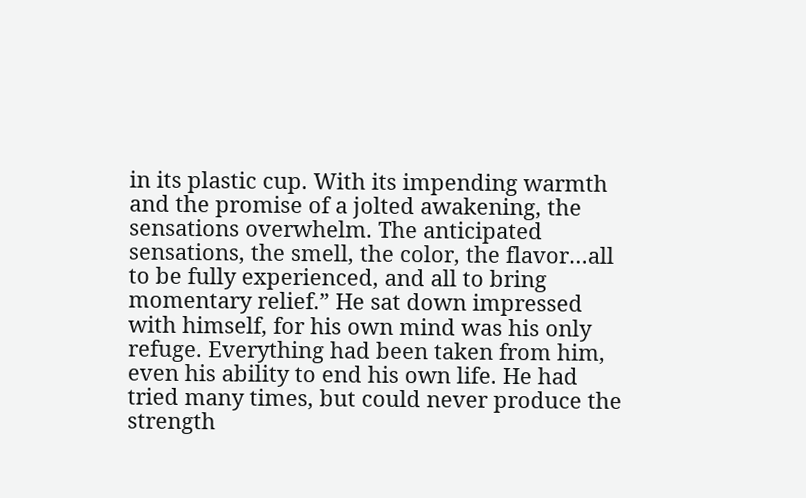in its plastic cup. With its impending warmth and the promise of a jolted awakening, the sensations overwhelm. The anticipated sensations, the smell, the color, the flavor…all to be fully experienced, and all to bring momentary relief.” He sat down impressed with himself, for his own mind was his only refuge. Everything had been taken from him, even his ability to end his own life. He had tried many times, but could never produce the strength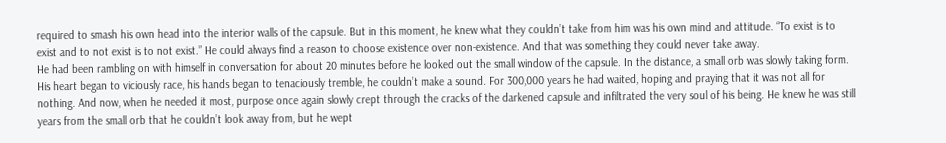required to smash his own head into the interior walls of the capsule. But in this moment, he knew what they couldn’t take from him was his own mind and attitude. “To exist is to exist and to not exist is to not exist.” He could always find a reason to choose existence over non-existence. And that was something they could never take away.
He had been rambling on with himself in conversation for about 20 minutes before he looked out the small window of the capsule. In the distance, a small orb was slowly taking form. His heart began to viciously race, his hands began to tenaciously tremble, he couldn’t make a sound. For 300,000 years he had waited, hoping and praying that it was not all for nothing. And now, when he needed it most, purpose once again slowly crept through the cracks of the darkened capsule and infiltrated the very soul of his being. He knew he was still years from the small orb that he couldn’t look away from, but he wept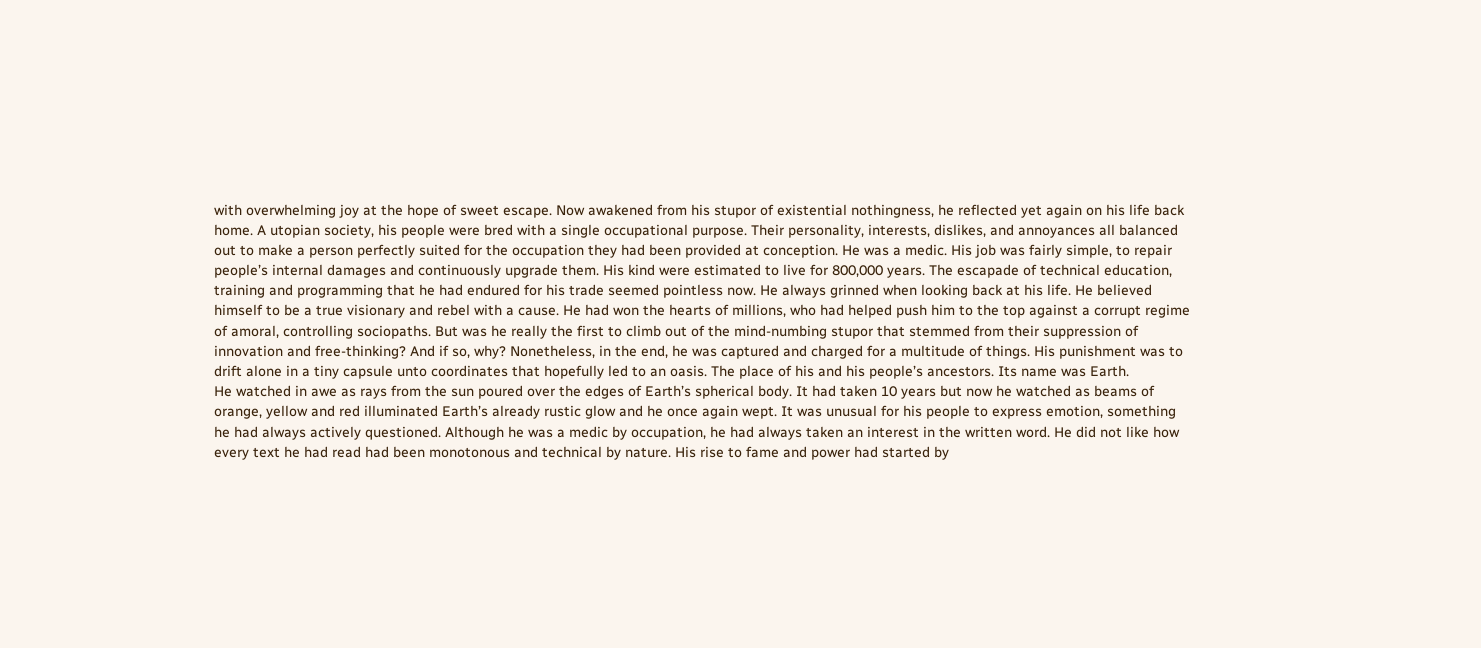with overwhelming joy at the hope of sweet escape. Now awakened from his stupor of existential nothingness, he reflected yet again on his life back home. A utopian society, his people were bred with a single occupational purpose. Their personality, interests, dislikes, and annoyances all balanced out to make a person perfectly suited for the occupation they had been provided at conception. He was a medic. His job was fairly simple, to repair people’s internal damages and continuously upgrade them. His kind were estimated to live for 800,000 years. The escapade of technical education, training and programming that he had endured for his trade seemed pointless now. He always grinned when looking back at his life. He believed himself to be a true visionary and rebel with a cause. He had won the hearts of millions, who had helped push him to the top against a corrupt regime of amoral, controlling sociopaths. But was he really the first to climb out of the mind-numbing stupor that stemmed from their suppression of innovation and free-thinking? And if so, why? Nonetheless, in the end, he was captured and charged for a multitude of things. His punishment was to drift alone in a tiny capsule unto coordinates that hopefully led to an oasis. The place of his and his people’s ancestors. Its name was Earth.
He watched in awe as rays from the sun poured over the edges of Earth’s spherical body. It had taken 10 years but now he watched as beams of orange, yellow and red illuminated Earth’s already rustic glow and he once again wept. It was unusual for his people to express emotion, something he had always actively questioned. Although he was a medic by occupation, he had always taken an interest in the written word. He did not like how every text he had read had been monotonous and technical by nature. His rise to fame and power had started by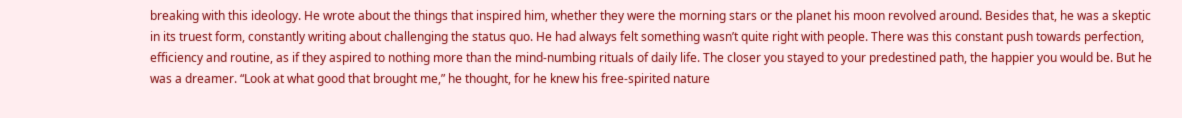breaking with this ideology. He wrote about the things that inspired him, whether they were the morning stars or the planet his moon revolved around. Besides that, he was a skeptic in its truest form, constantly writing about challenging the status quo. He had always felt something wasn’t quite right with people. There was this constant push towards perfection, efficiency and routine, as if they aspired to nothing more than the mind-numbing rituals of daily life. The closer you stayed to your predestined path, the happier you would be. But he was a dreamer. “Look at what good that brought me,” he thought, for he knew his free-spirited nature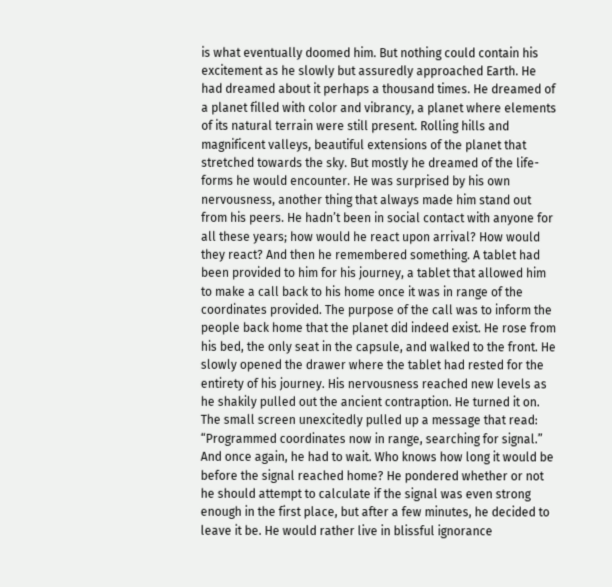is what eventually doomed him. But nothing could contain his excitement as he slowly but assuredly approached Earth. He had dreamed about it perhaps a thousand times. He dreamed of a planet filled with color and vibrancy, a planet where elements of its natural terrain were still present. Rolling hills and magnificent valleys, beautiful extensions of the planet that stretched towards the sky. But mostly he dreamed of the life-forms he would encounter. He was surprised by his own nervousness, another thing that always made him stand out from his peers. He hadn’t been in social contact with anyone for all these years; how would he react upon arrival? How would they react? And then he remembered something. A tablet had been provided to him for his journey, a tablet that allowed him to make a call back to his home once it was in range of the coordinates provided. The purpose of the call was to inform the people back home that the planet did indeed exist. He rose from his bed, the only seat in the capsule, and walked to the front. He slowly opened the drawer where the tablet had rested for the entirety of his journey. His nervousness reached new levels as he shakily pulled out the ancient contraption. He turned it on. The small screen unexcitedly pulled up a message that read: “Programmed coordinates now in range, searching for signal.” And once again, he had to wait. Who knows how long it would be before the signal reached home? He pondered whether or not he should attempt to calculate if the signal was even strong enough in the first place, but after a few minutes, he decided to leave it be. He would rather live in blissful ignorance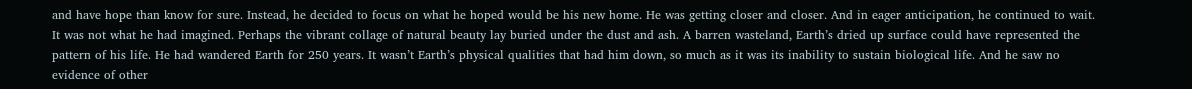and have hope than know for sure. Instead, he decided to focus on what he hoped would be his new home. He was getting closer and closer. And in eager anticipation, he continued to wait.
It was not what he had imagined. Perhaps the vibrant collage of natural beauty lay buried under the dust and ash. A barren wasteland, Earth’s dried up surface could have represented the pattern of his life. He had wandered Earth for 250 years. It wasn’t Earth’s physical qualities that had him down, so much as it was its inability to sustain biological life. And he saw no evidence of other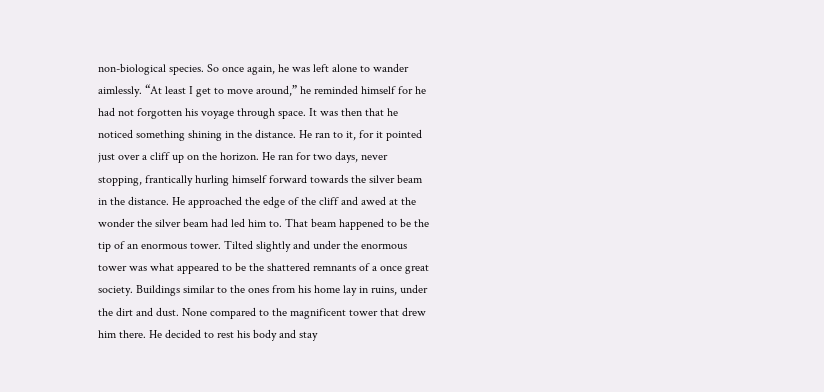non-biological species. So once again, he was left alone to wander aimlessly. “At least I get to move around,” he reminded himself for he had not forgotten his voyage through space. It was then that he noticed something shining in the distance. He ran to it, for it pointed just over a cliff up on the horizon. He ran for two days, never stopping, frantically hurling himself forward towards the silver beam in the distance. He approached the edge of the cliff and awed at the wonder the silver beam had led him to. That beam happened to be the tip of an enormous tower. Tilted slightly and under the enormous tower was what appeared to be the shattered remnants of a once great society. Buildings similar to the ones from his home lay in ruins, under the dirt and dust. None compared to the magnificent tower that drew him there. He decided to rest his body and stay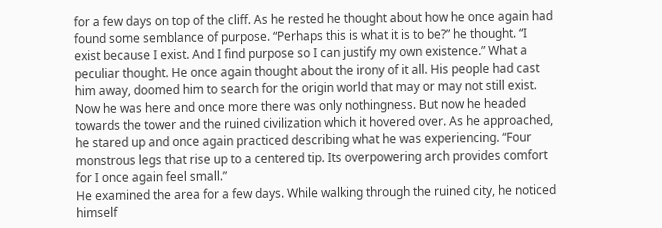for a few days on top of the cliff. As he rested he thought about how he once again had found some semblance of purpose. “Perhaps this is what it is to be?” he thought. “I exist because I exist. And I find purpose so I can justify my own existence.” What a peculiar thought. He once again thought about the irony of it all. His people had cast him away, doomed him to search for the origin world that may or may not still exist. Now he was here and once more there was only nothingness. But now he headed towards the tower and the ruined civilization which it hovered over. As he approached, he stared up and once again practiced describing what he was experiencing. “Four monstrous legs that rise up to a centered tip. Its overpowering arch provides comfort for I once again feel small.”
He examined the area for a few days. While walking through the ruined city, he noticed himself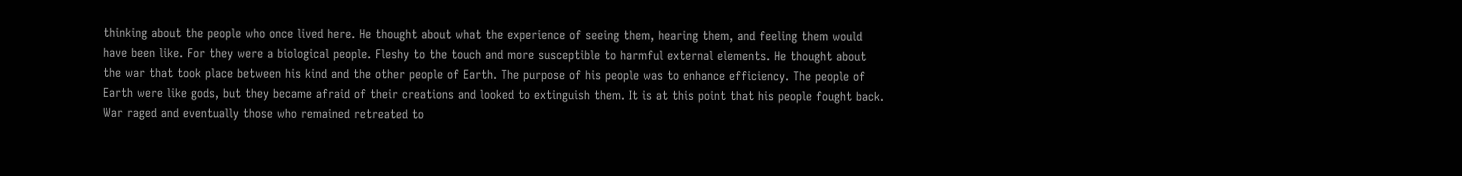thinking about the people who once lived here. He thought about what the experience of seeing them, hearing them, and feeling them would have been like. For they were a biological people. Fleshy to the touch and more susceptible to harmful external elements. He thought about the war that took place between his kind and the other people of Earth. The purpose of his people was to enhance efficiency. The people of Earth were like gods, but they became afraid of their creations and looked to extinguish them. It is at this point that his people fought back. War raged and eventually those who remained retreated to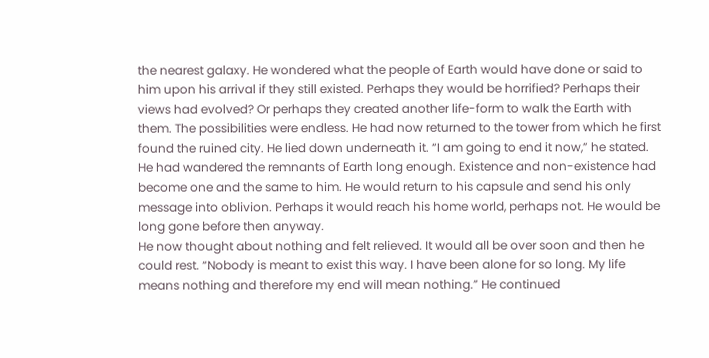the nearest galaxy. He wondered what the people of Earth would have done or said to him upon his arrival if they still existed. Perhaps they would be horrified? Perhaps their views had evolved? Or perhaps they created another life-form to walk the Earth with them. The possibilities were endless. He had now returned to the tower from which he first found the ruined city. He lied down underneath it. “I am going to end it now,” he stated. He had wandered the remnants of Earth long enough. Existence and non-existence had become one and the same to him. He would return to his capsule and send his only message into oblivion. Perhaps it would reach his home world, perhaps not. He would be long gone before then anyway.
He now thought about nothing and felt relieved. It would all be over soon and then he could rest. “Nobody is meant to exist this way. I have been alone for so long. My life means nothing and therefore my end will mean nothing.” He continued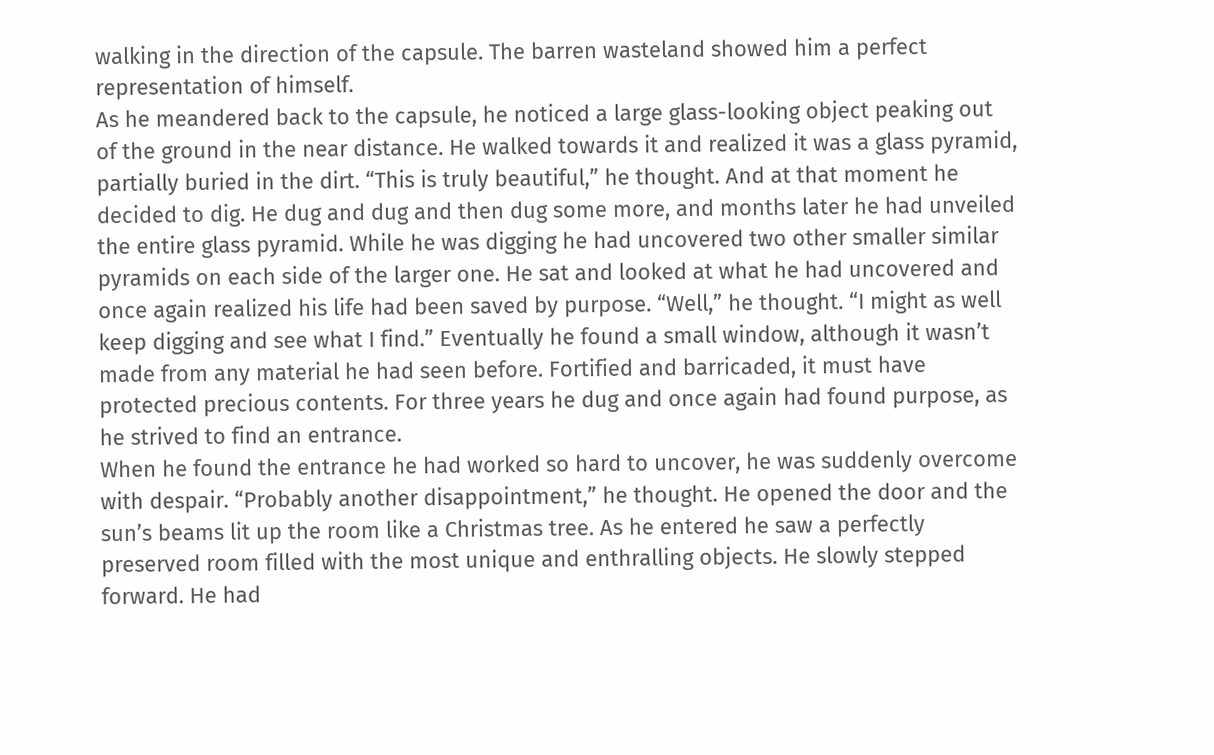walking in the direction of the capsule. The barren wasteland showed him a perfect representation of himself.
As he meandered back to the capsule, he noticed a large glass-looking object peaking out of the ground in the near distance. He walked towards it and realized it was a glass pyramid, partially buried in the dirt. “This is truly beautiful,” he thought. And at that moment he decided to dig. He dug and dug and then dug some more, and months later he had unveiled the entire glass pyramid. While he was digging he had uncovered two other smaller similar pyramids on each side of the larger one. He sat and looked at what he had uncovered and once again realized his life had been saved by purpose. “Well,” he thought. “I might as well keep digging and see what I find.” Eventually he found a small window, although it wasn’t made from any material he had seen before. Fortified and barricaded, it must have protected precious contents. For three years he dug and once again had found purpose, as he strived to find an entrance.
When he found the entrance he had worked so hard to uncover, he was suddenly overcome with despair. “Probably another disappointment,” he thought. He opened the door and the sun’s beams lit up the room like a Christmas tree. As he entered he saw a perfectly preserved room filled with the most unique and enthralling objects. He slowly stepped forward. He had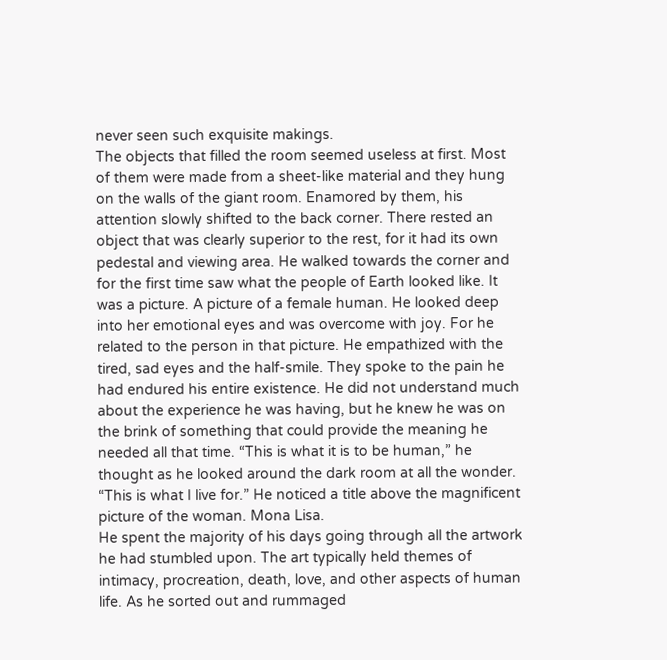never seen such exquisite makings.
The objects that filled the room seemed useless at first. Most of them were made from a sheet-like material and they hung on the walls of the giant room. Enamored by them, his attention slowly shifted to the back corner. There rested an object that was clearly superior to the rest, for it had its own pedestal and viewing area. He walked towards the corner and for the first time saw what the people of Earth looked like. It was a picture. A picture of a female human. He looked deep into her emotional eyes and was overcome with joy. For he related to the person in that picture. He empathized with the tired, sad eyes and the half-smile. They spoke to the pain he had endured his entire existence. He did not understand much about the experience he was having, but he knew he was on the brink of something that could provide the meaning he needed all that time. “This is what it is to be human,” he thought as he looked around the dark room at all the wonder. “This is what I live for.” He noticed a title above the magnificent picture of the woman. Mona Lisa.
He spent the majority of his days going through all the artwork he had stumbled upon. The art typically held themes of intimacy, procreation, death, love, and other aspects of human life. As he sorted out and rummaged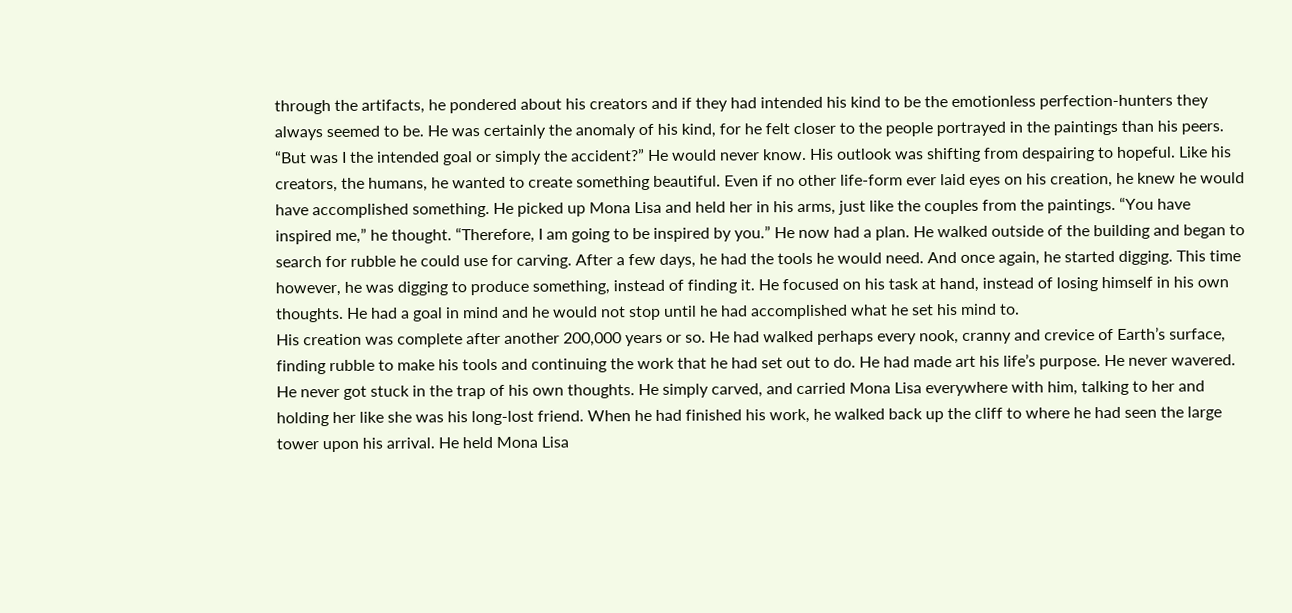through the artifacts, he pondered about his creators and if they had intended his kind to be the emotionless perfection-hunters they always seemed to be. He was certainly the anomaly of his kind, for he felt closer to the people portrayed in the paintings than his peers. “But was I the intended goal or simply the accident?” He would never know. His outlook was shifting from despairing to hopeful. Like his creators, the humans, he wanted to create something beautiful. Even if no other life-form ever laid eyes on his creation, he knew he would have accomplished something. He picked up Mona Lisa and held her in his arms, just like the couples from the paintings. “You have inspired me,” he thought. “Therefore, I am going to be inspired by you.” He now had a plan. He walked outside of the building and began to search for rubble he could use for carving. After a few days, he had the tools he would need. And once again, he started digging. This time however, he was digging to produce something, instead of finding it. He focused on his task at hand, instead of losing himself in his own thoughts. He had a goal in mind and he would not stop until he had accomplished what he set his mind to.
His creation was complete after another 200,000 years or so. He had walked perhaps every nook, cranny and crevice of Earth’s surface, finding rubble to make his tools and continuing the work that he had set out to do. He had made art his life’s purpose. He never wavered. He never got stuck in the trap of his own thoughts. He simply carved, and carried Mona Lisa everywhere with him, talking to her and holding her like she was his long-lost friend. When he had finished his work, he walked back up the cliff to where he had seen the large tower upon his arrival. He held Mona Lisa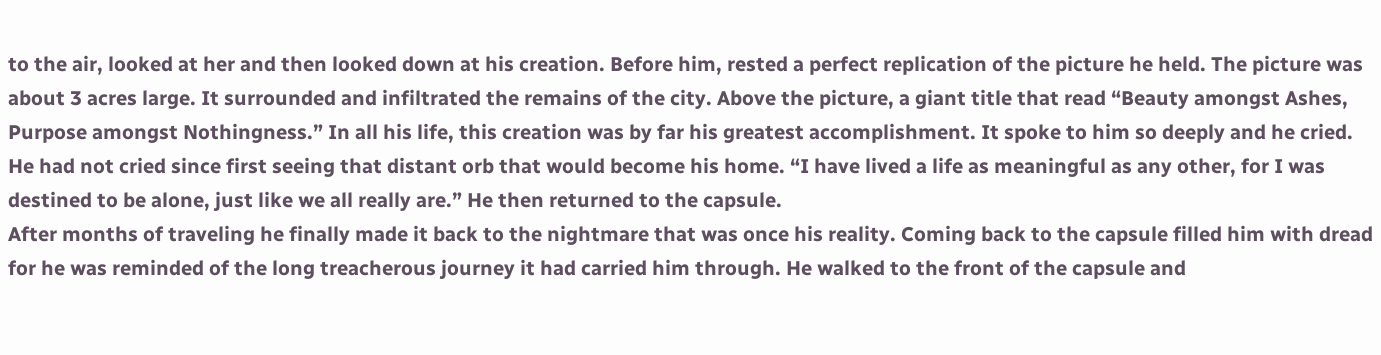to the air, looked at her and then looked down at his creation. Before him, rested a perfect replication of the picture he held. The picture was about 3 acres large. It surrounded and infiltrated the remains of the city. Above the picture, a giant title that read “Beauty amongst Ashes, Purpose amongst Nothingness.” In all his life, this creation was by far his greatest accomplishment. It spoke to him so deeply and he cried. He had not cried since first seeing that distant orb that would become his home. “I have lived a life as meaningful as any other, for I was destined to be alone, just like we all really are.” He then returned to the capsule.
After months of traveling he finally made it back to the nightmare that was once his reality. Coming back to the capsule filled him with dread for he was reminded of the long treacherous journey it had carried him through. He walked to the front of the capsule and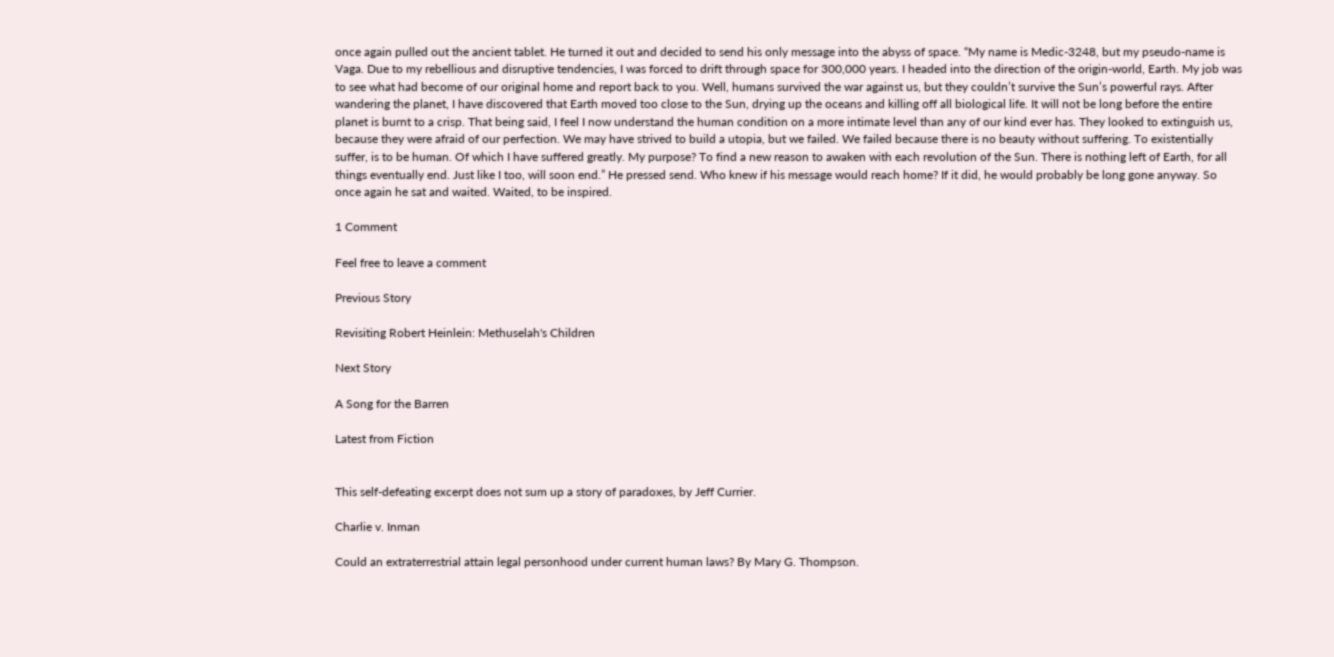once again pulled out the ancient tablet. He turned it out and decided to send his only message into the abyss of space. “My name is Medic-3248, but my pseudo-name is Vaga. Due to my rebellious and disruptive tendencies, I was forced to drift through space for 300,000 years. I headed into the direction of the origin-world, Earth. My job was to see what had become of our original home and report back to you. Well, humans survived the war against us, but they couldn’t survive the Sun’s powerful rays. After wandering the planet, I have discovered that Earth moved too close to the Sun, drying up the oceans and killing off all biological life. It will not be long before the entire planet is burnt to a crisp. That being said, I feel I now understand the human condition on a more intimate level than any of our kind ever has. They looked to extinguish us, because they were afraid of our perfection. We may have strived to build a utopia, but we failed. We failed because there is no beauty without suffering. To existentially suffer, is to be human. Of which I have suffered greatly. My purpose? To find a new reason to awaken with each revolution of the Sun. There is nothing left of Earth, for all things eventually end. Just like I too, will soon end.” He pressed send. Who knew if his message would reach home? If it did, he would probably be long gone anyway. So once again he sat and waited. Waited, to be inspired.

1 Comment

Feel free to leave a comment

Previous Story

Revisiting Robert Heinlein: Methuselah's Children

Next Story

A Song for the Barren

Latest from Fiction


This self-defeating excerpt does not sum up a story of paradoxes, by Jeff Currier.

Charlie v. Inman

Could an extraterrestrial attain legal personhood under current human laws? By Mary G. Thompson.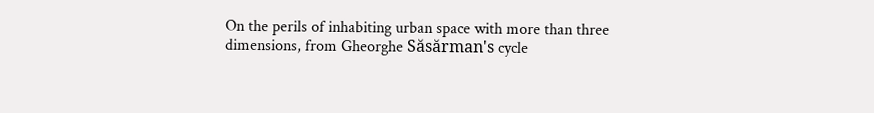On the perils of inhabiting urban space with more than three dimensions, from Gheorghe Săsărman's cycle